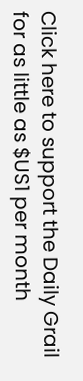Click here to support the Daily Grail for as little as $US1 per month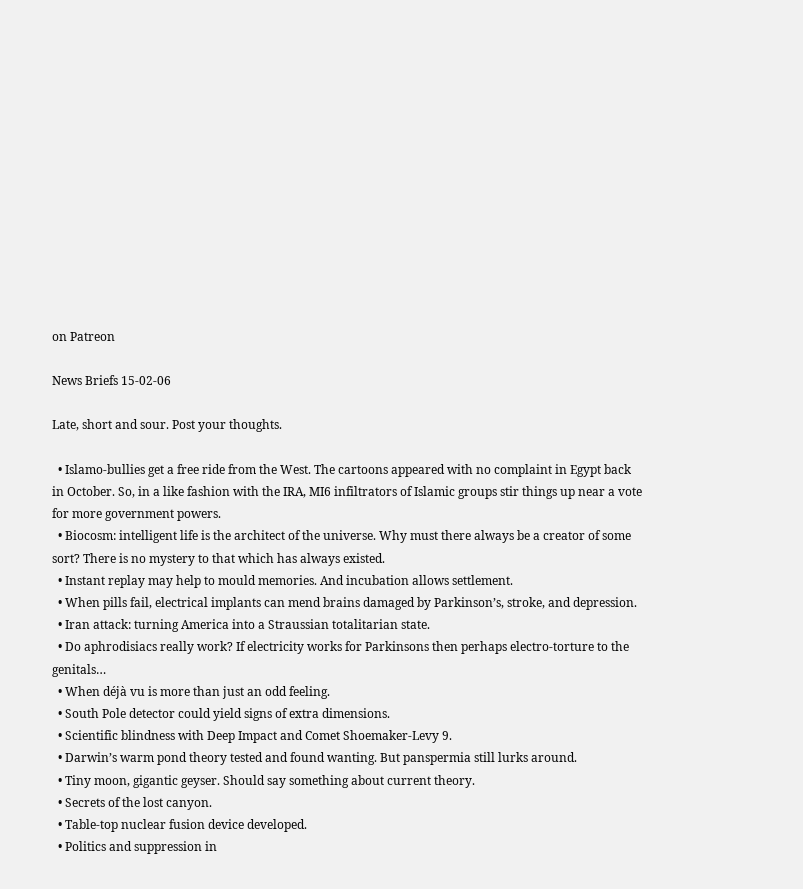on Patreon

News Briefs 15-02-06

Late, short and sour. Post your thoughts.

  • Islamo-bullies get a free ride from the West. The cartoons appeared with no complaint in Egypt back in October. So, in a like fashion with the IRA, MI6 infiltrators of Islamic groups stir things up near a vote for more government powers.
  • Biocosm: intelligent life is the architect of the universe. Why must there always be a creator of some sort? There is no mystery to that which has always existed.
  • Instant replay may help to mould memories. And incubation allows settlement.
  • When pills fail, electrical implants can mend brains damaged by Parkinson’s, stroke, and depression.
  • Iran attack: turning America into a Straussian totalitarian state.
  • Do aphrodisiacs really work? If electricity works for Parkinsons then perhaps electro-torture to the genitals…
  • When déjà vu is more than just an odd feeling.
  • South Pole detector could yield signs of extra dimensions.
  • Scientific blindness with Deep Impact and Comet Shoemaker-Levy 9.
  • Darwin’s warm pond theory tested and found wanting. But panspermia still lurks around.
  • Tiny moon, gigantic geyser. Should say something about current theory.
  • Secrets of the lost canyon.
  • Table-top nuclear fusion device developed.
  • Politics and suppression in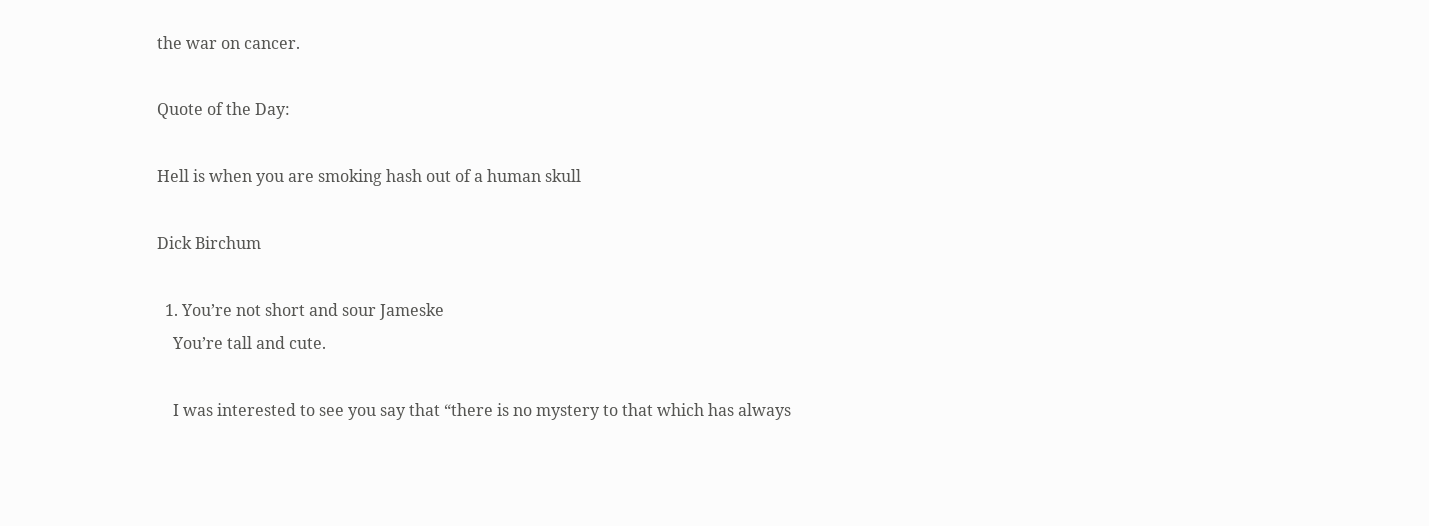the war on cancer.

Quote of the Day:

Hell is when you are smoking hash out of a human skull

Dick Birchum

  1. You’re not short and sour Jameske
    You’re tall and cute.

    I was interested to see you say that “there is no mystery to that which has always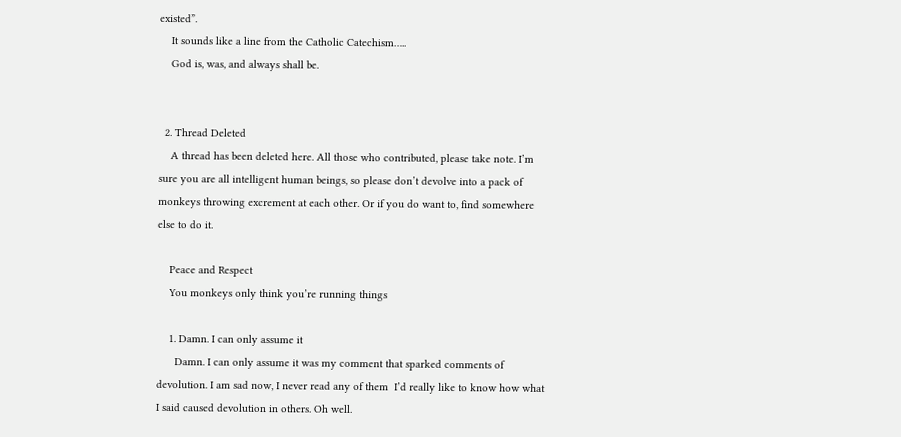existed”.
    It sounds like a line from the Catholic Catechism…..
    God is, was, and always shall be.


  2. Thread Deleted
    A thread has been deleted here. All those who contributed, please take note. I’m sure you are all intelligent human beings, so please don’t devolve into a pack of monkeys throwing excrement at each other. Or if you do want to, find somewhere else to do it.

    Peace and Respect
    You monkeys only think you’re running things

    1. Damn. I can only assume it
      Damn. I can only assume it was my comment that sparked comments of devolution. I am sad now, I never read any of them  I’d really like to know how what I said caused devolution in others. Oh well.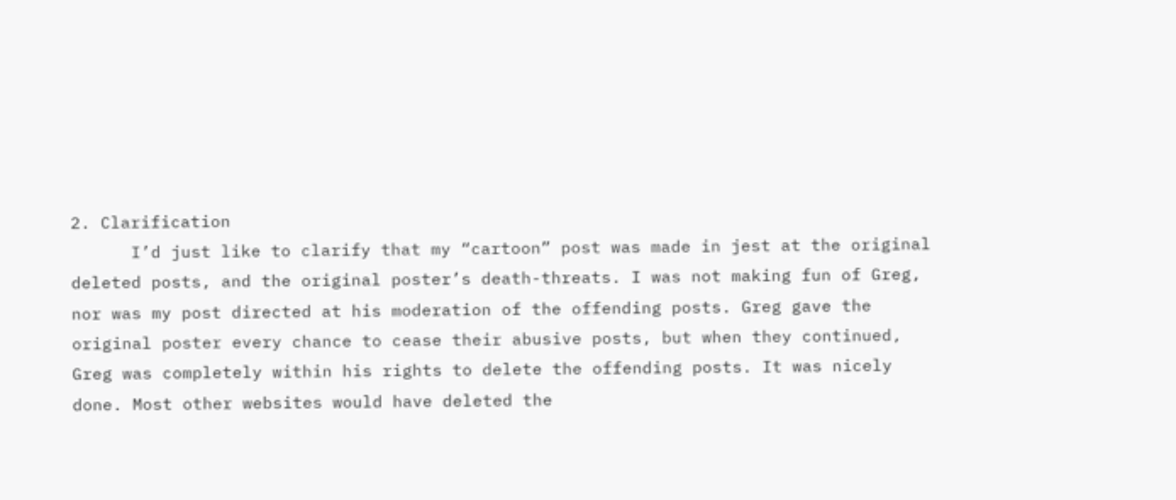2. Clarification
      I’d just like to clarify that my “cartoon” post was made in jest at the original deleted posts, and the original poster’s death-threats. I was not making fun of Greg, nor was my post directed at his moderation of the offending posts. Greg gave the original poster every chance to cease their abusive posts, but when they continued, Greg was completely within his rights to delete the offending posts. It was nicely done. Most other websites would have deleted the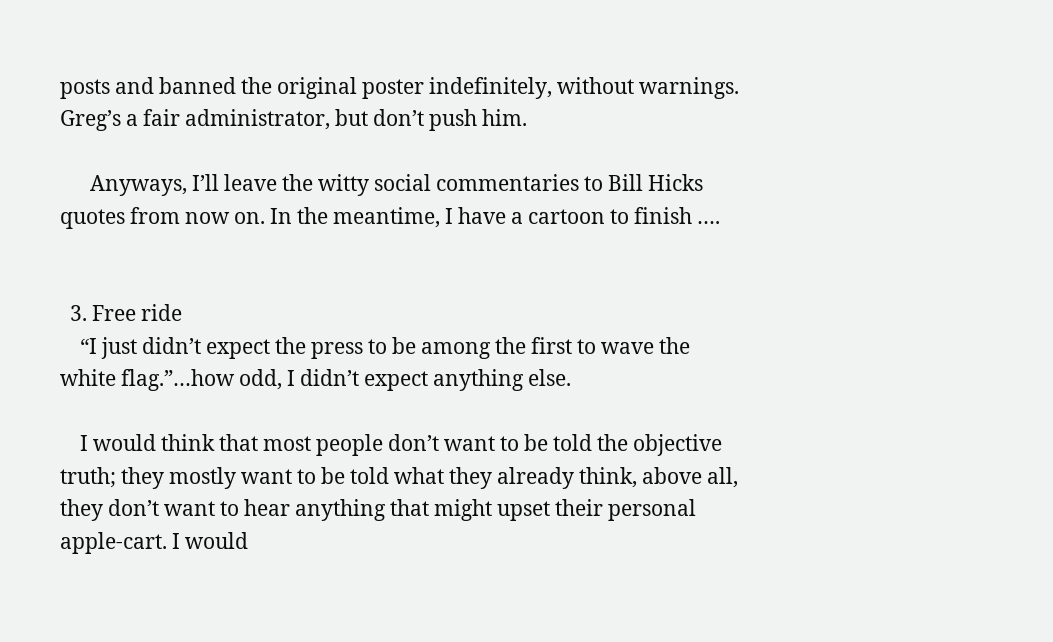posts and banned the original poster indefinitely, without warnings. Greg’s a fair administrator, but don’t push him.

      Anyways, I’ll leave the witty social commentaries to Bill Hicks quotes from now on. In the meantime, I have a cartoon to finish ….


  3. Free ride
    “I just didn’t expect the press to be among the first to wave the white flag.”…how odd, I didn’t expect anything else.

    I would think that most people don’t want to be told the objective truth; they mostly want to be told what they already think, above all, they don’t want to hear anything that might upset their personal apple-cart. I would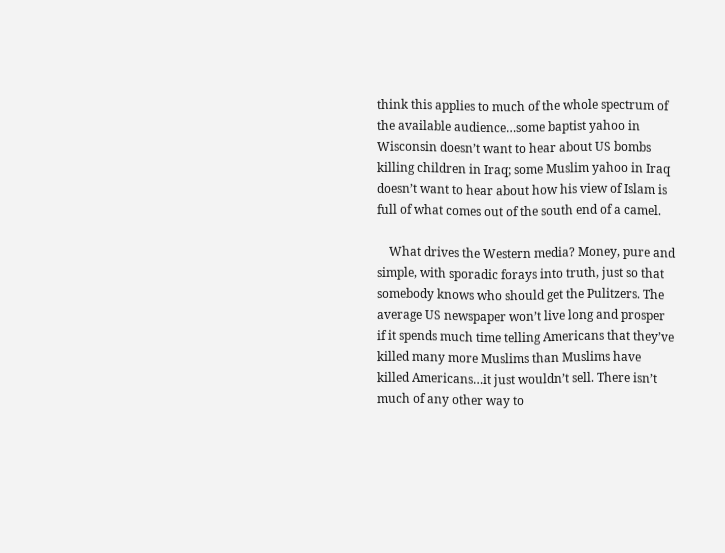think this applies to much of the whole spectrum of the available audience…some baptist yahoo in Wisconsin doesn’t want to hear about US bombs killing children in Iraq; some Muslim yahoo in Iraq doesn’t want to hear about how his view of Islam is full of what comes out of the south end of a camel.

    What drives the Western media? Money, pure and simple, with sporadic forays into truth, just so that somebody knows who should get the Pulitzers. The average US newspaper won’t live long and prosper if it spends much time telling Americans that they’ve killed many more Muslims than Muslims have killed Americans…it just wouldn’t sell. There isn’t much of any other way to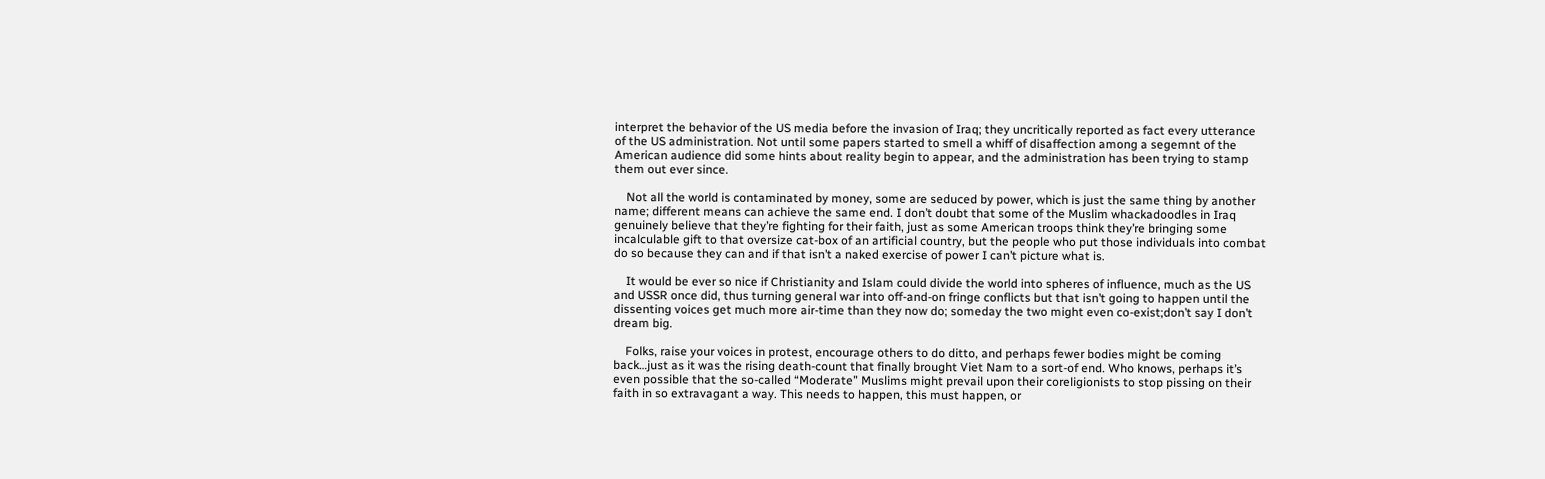interpret the behavior of the US media before the invasion of Iraq; they uncritically reported as fact every utterance of the US administration. Not until some papers started to smell a whiff of disaffection among a segemnt of the American audience did some hints about reality begin to appear, and the administration has been trying to stamp them out ever since.

    Not all the world is contaminated by money, some are seduced by power, which is just the same thing by another name; different means can achieve the same end. I don’t doubt that some of the Muslim whackadoodles in Iraq genuinely believe that they’re fighting for their faith, just as some American troops think they’re bringing some incalculable gift to that oversize cat-box of an artificial country, but the people who put those individuals into combat do so because they can and if that isn’t a naked exercise of power I can’t picture what is.

    It would be ever so nice if Christianity and Islam could divide the world into spheres of influence, much as the US and USSR once did, thus turning general war into off-and-on fringe conflicts but that isn’t going to happen until the dissenting voices get much more air-time than they now do; someday the two might even co-exist;don’t say I don’t dream big.

    Folks, raise your voices in protest, encourage others to do ditto, and perhaps fewer bodies might be coming back…just as it was the rising death-count that finally brought Viet Nam to a sort-of end. Who knows, perhaps it’s even possible that the so-called “Moderate” Muslims might prevail upon their coreligionists to stop pissing on their faith in so extravagant a way. This needs to happen, this must happen, or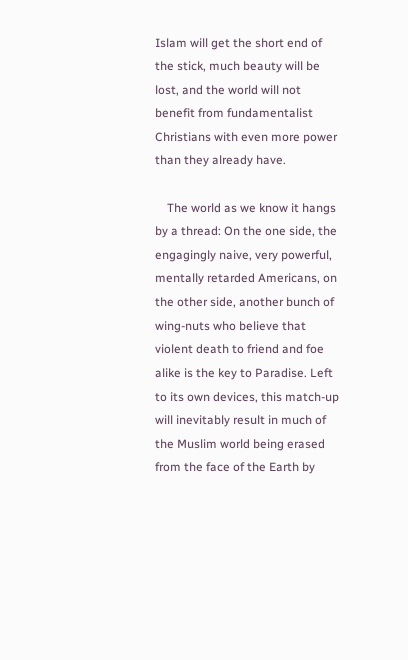Islam will get the short end of the stick, much beauty will be lost, and the world will not benefit from fundamentalist Christians with even more power than they already have.

    The world as we know it hangs by a thread: On the one side, the engagingly naive, very powerful, mentally retarded Americans, on the other side, another bunch of wing-nuts who believe that violent death to friend and foe alike is the key to Paradise. Left to its own devices, this match-up will inevitably result in much of the Muslim world being erased from the face of the Earth by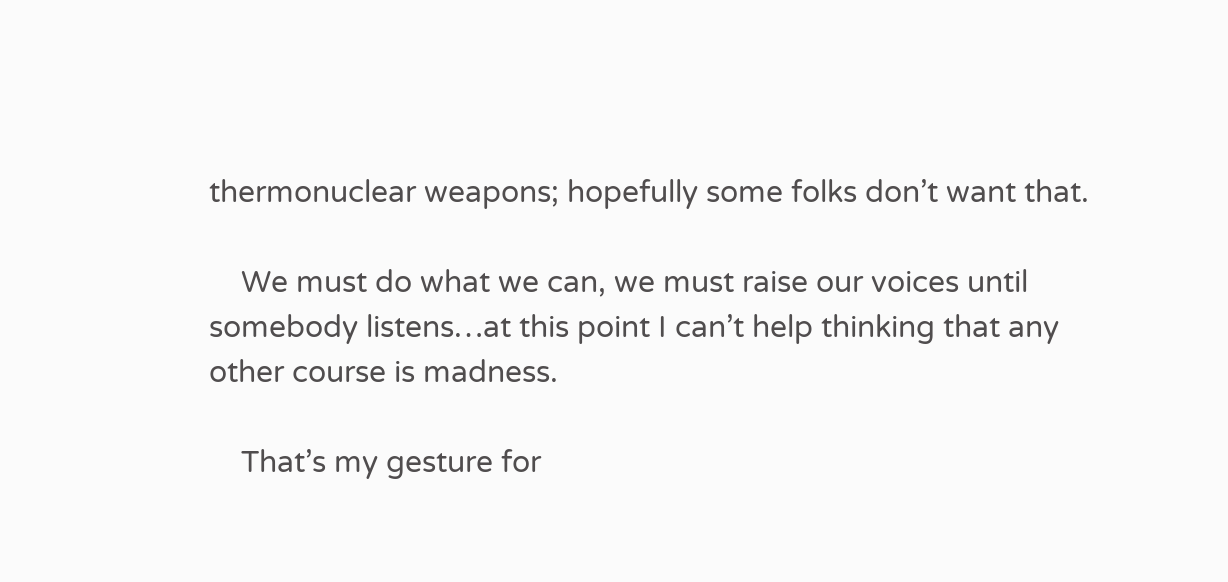thermonuclear weapons; hopefully some folks don’t want that.

    We must do what we can, we must raise our voices until somebody listens…at this point I can’t help thinking that any other course is madness.

    That’s my gesture for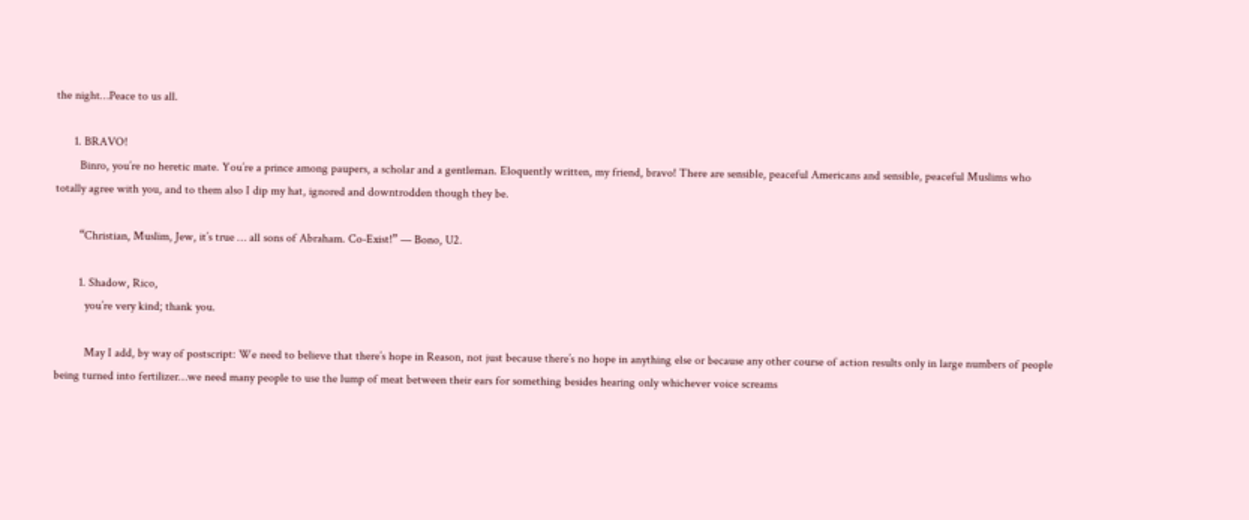the night…Peace to us all.

      1. BRAVO!
        Binro, you’re no heretic mate. You’re a prince among paupers, a scholar and a gentleman. Eloquently written, my friend, bravo! There are sensible, peaceful Americans and sensible, peaceful Muslims who totally agree with you, and to them also I dip my hat, ignored and downtrodden though they be.

        “Christian, Muslim, Jew, it’s true … all sons of Abraham. Co-Exist!” — Bono, U2.

        1. Shadow, Rico,
          you’re very kind; thank you.

          May I add, by way of postscript: We need to believe that there’s hope in Reason, not just because there’s no hope in anything else or because any other course of action results only in large numbers of people being turned into fertilizer…we need many people to use the lump of meat between their ears for something besides hearing only whichever voice screams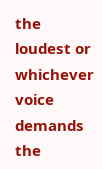the loudest or whichever voice demands the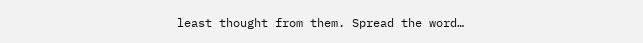least thought from them. Spread the word…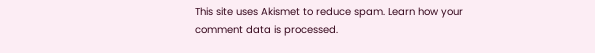This site uses Akismet to reduce spam. Learn how your comment data is processed.